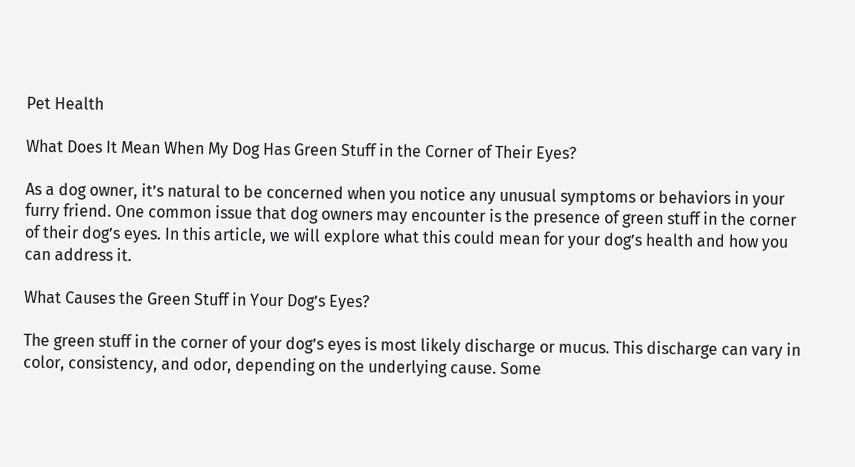Pet Health

What Does It Mean When My Dog Has Green Stuff in the Corner of Their Eyes?

As a dog owner, it’s natural to be concerned when you notice any unusual symptoms or behaviors in your furry friend. One common issue that dog owners may encounter is the presence of green stuff in the corner of their dog’s eyes. In this article, we will explore what this could mean for your dog’s health and how you can address it.

What Causes the Green Stuff in Your Dog’s Eyes?

The green stuff in the corner of your dog’s eyes is most likely discharge or mucus. This discharge can vary in color, consistency, and odor, depending on the underlying cause. Some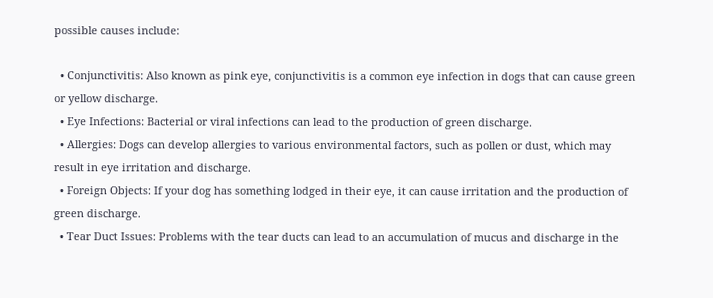possible causes include:

  • Conjunctivitis: Also known as pink eye, conjunctivitis is a common eye infection in dogs that can cause green or yellow discharge.
  • Eye Infections: Bacterial or viral infections can lead to the production of green discharge.
  • Allergies: Dogs can develop allergies to various environmental factors, such as pollen or dust, which may result in eye irritation and discharge.
  • Foreign Objects: If your dog has something lodged in their eye, it can cause irritation and the production of green discharge.
  • Tear Duct Issues: Problems with the tear ducts can lead to an accumulation of mucus and discharge in the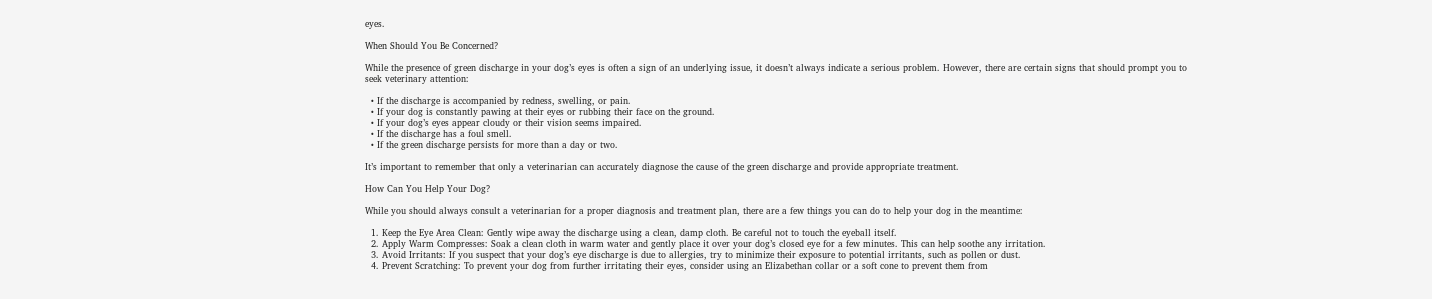eyes.

When Should You Be Concerned?

While the presence of green discharge in your dog’s eyes is often a sign of an underlying issue, it doesn’t always indicate a serious problem. However, there are certain signs that should prompt you to seek veterinary attention:

  • If the discharge is accompanied by redness, swelling, or pain.
  • If your dog is constantly pawing at their eyes or rubbing their face on the ground.
  • If your dog’s eyes appear cloudy or their vision seems impaired.
  • If the discharge has a foul smell.
  • If the green discharge persists for more than a day or two.

It’s important to remember that only a veterinarian can accurately diagnose the cause of the green discharge and provide appropriate treatment.

How Can You Help Your Dog?

While you should always consult a veterinarian for a proper diagnosis and treatment plan, there are a few things you can do to help your dog in the meantime:

  1. Keep the Eye Area Clean: Gently wipe away the discharge using a clean, damp cloth. Be careful not to touch the eyeball itself.
  2. Apply Warm Compresses: Soak a clean cloth in warm water and gently place it over your dog’s closed eye for a few minutes. This can help soothe any irritation.
  3. Avoid Irritants: If you suspect that your dog’s eye discharge is due to allergies, try to minimize their exposure to potential irritants, such as pollen or dust.
  4. Prevent Scratching: To prevent your dog from further irritating their eyes, consider using an Elizabethan collar or a soft cone to prevent them from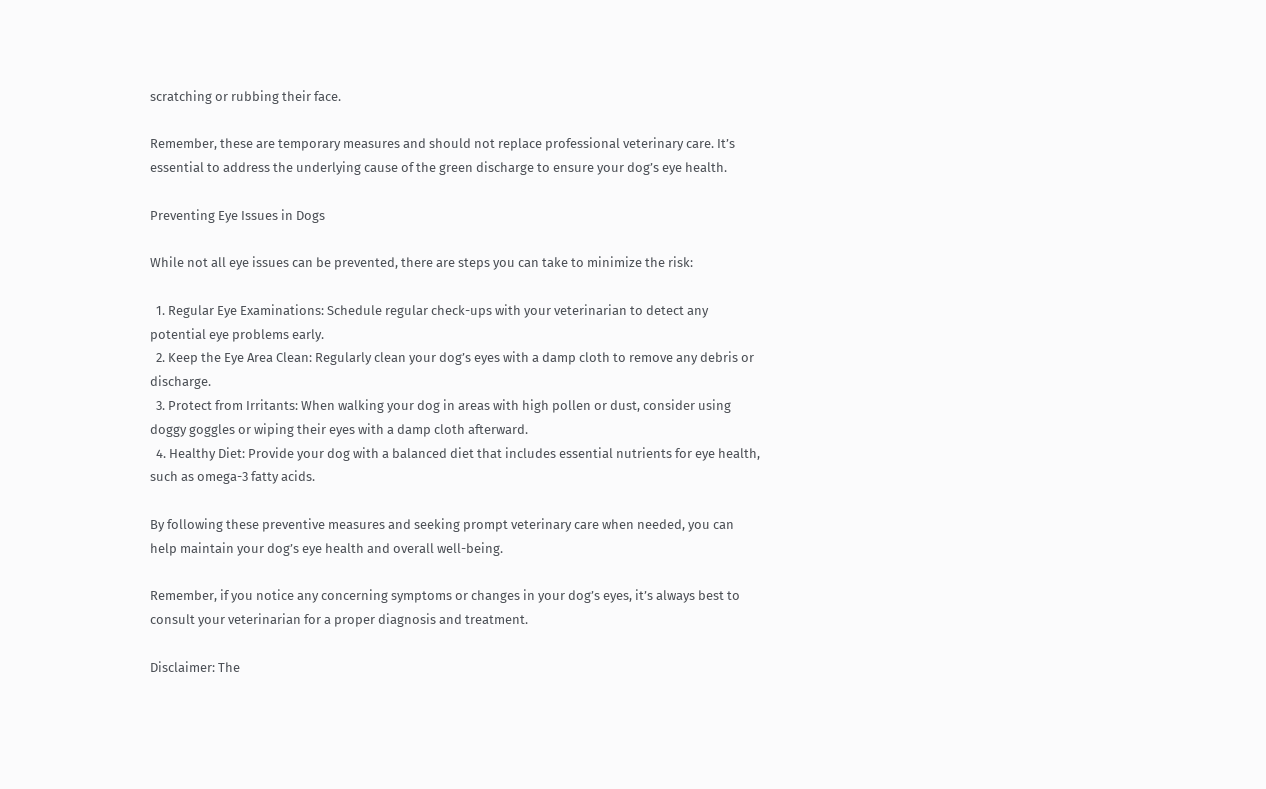scratching or rubbing their face.

Remember, these are temporary measures and should not replace professional veterinary care. It’s essential to address the underlying cause of the green discharge to ensure your dog’s eye health.

Preventing Eye Issues in Dogs

While not all eye issues can be prevented, there are steps you can take to minimize the risk:

  1. Regular Eye Examinations: Schedule regular check-ups with your veterinarian to detect any potential eye problems early.
  2. Keep the Eye Area Clean: Regularly clean your dog’s eyes with a damp cloth to remove any debris or discharge.
  3. Protect from Irritants: When walking your dog in areas with high pollen or dust, consider using doggy goggles or wiping their eyes with a damp cloth afterward.
  4. Healthy Diet: Provide your dog with a balanced diet that includes essential nutrients for eye health, such as omega-3 fatty acids.

By following these preventive measures and seeking prompt veterinary care when needed, you can help maintain your dog’s eye health and overall well-being.

Remember, if you notice any concerning symptoms or changes in your dog’s eyes, it’s always best to consult your veterinarian for a proper diagnosis and treatment.

Disclaimer: The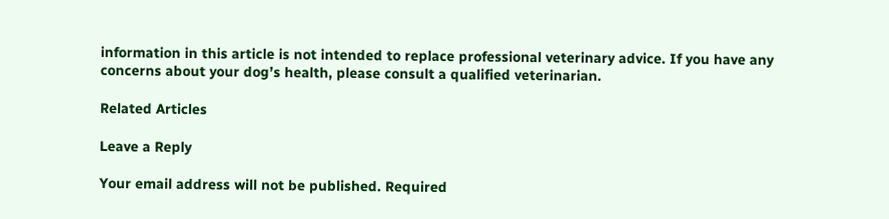information in this article is not intended to replace professional veterinary advice. If you have any concerns about your dog’s health, please consult a qualified veterinarian.

Related Articles

Leave a Reply

Your email address will not be published. Required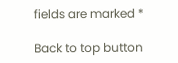fields are marked *

Back to top button